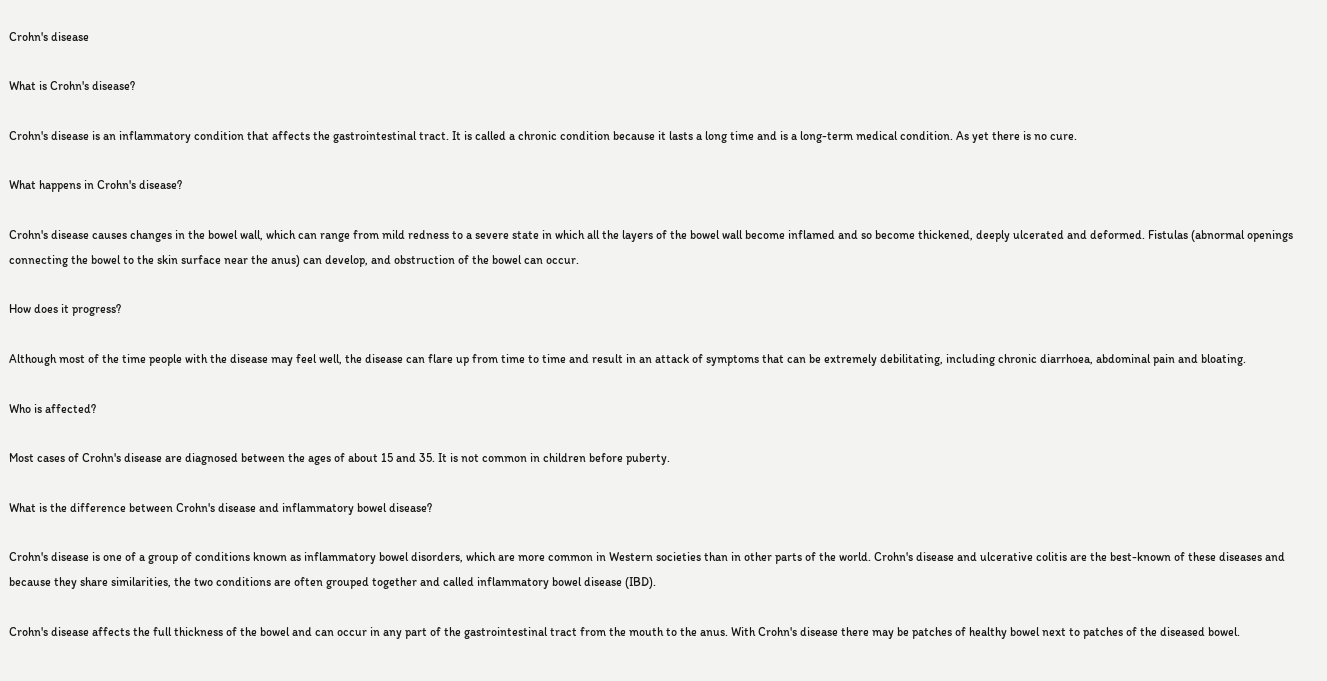Crohn's disease

What is Crohn's disease?

Crohn's disease is an inflammatory condition that affects the gastrointestinal tract. It is called a chronic condition because it lasts a long time and is a long-term medical condition. As yet there is no cure.

What happens in Crohn's disease?

Crohn's disease causes changes in the bowel wall, which can range from mild redness to a severe state in which all the layers of the bowel wall become inflamed and so become thickened, deeply ulcerated and deformed. Fistulas (abnormal openings connecting the bowel to the skin surface near the anus) can develop, and obstruction of the bowel can occur.

How does it progress?

Although most of the time people with the disease may feel well, the disease can flare up from time to time and result in an attack of symptoms that can be extremely debilitating, including chronic diarrhoea, abdominal pain and bloating.

Who is affected?

Most cases of Crohn's disease are diagnosed between the ages of about 15 and 35. It is not common in children before puberty.

What is the difference between Crohn's disease and inflammatory bowel disease?

Crohn's disease is one of a group of conditions known as inflammatory bowel disorders, which are more common in Western societies than in other parts of the world. Crohn's disease and ulcerative colitis are the best-known of these diseases and because they share similarities, the two conditions are often grouped together and called inflammatory bowel disease (IBD).

Crohn's disease affects the full thickness of the bowel and can occur in any part of the gastrointestinal tract from the mouth to the anus. With Crohn's disease there may be patches of healthy bowel next to patches of the diseased bowel.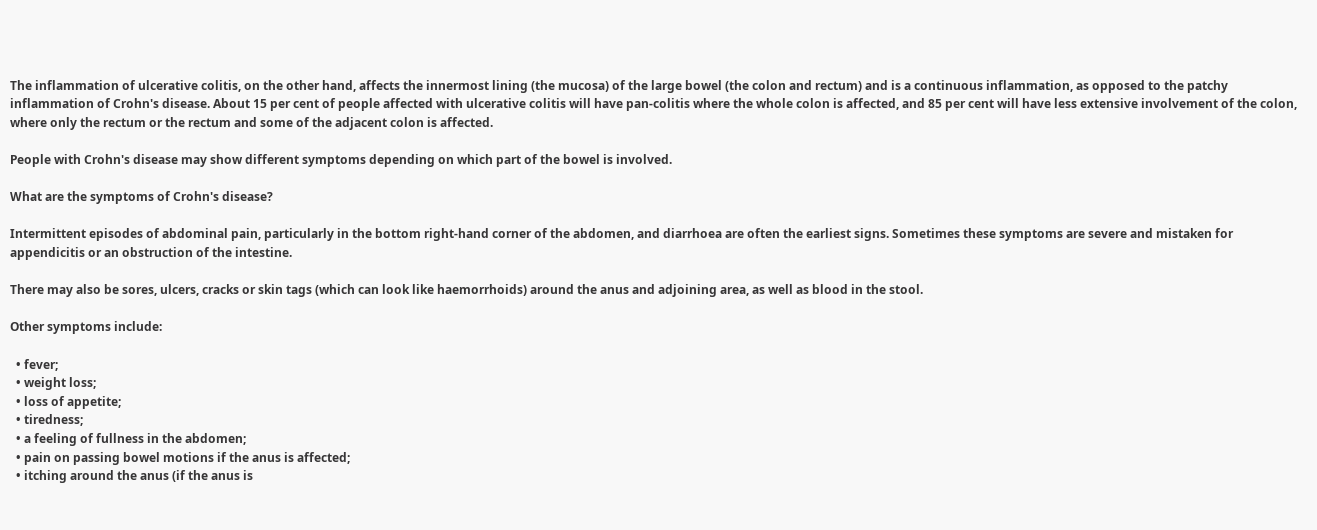The inflammation of ulcerative colitis, on the other hand, affects the innermost lining (the mucosa) of the large bowel (the colon and rectum) and is a continuous inflammation, as opposed to the patchy inflammation of Crohn's disease. About 15 per cent of people affected with ulcerative colitis will have pan-colitis where the whole colon is affected, and 85 per cent will have less extensive involvement of the colon, where only the rectum or the rectum and some of the adjacent colon is affected.

People with Crohn's disease may show different symptoms depending on which part of the bowel is involved.

What are the symptoms of Crohn's disease?

Intermittent episodes of abdominal pain, particularly in the bottom right-hand corner of the abdomen, and diarrhoea are often the earliest signs. Sometimes these symptoms are severe and mistaken for appendicitis or an obstruction of the intestine.

There may also be sores, ulcers, cracks or skin tags (which can look like haemorrhoids) around the anus and adjoining area, as well as blood in the stool.

Other symptoms include:

  • fever;
  • weight loss;
  • loss of appetite;
  • tiredness;
  • a feeling of fullness in the abdomen;
  • pain on passing bowel motions if the anus is affected;
  • itching around the anus (if the anus is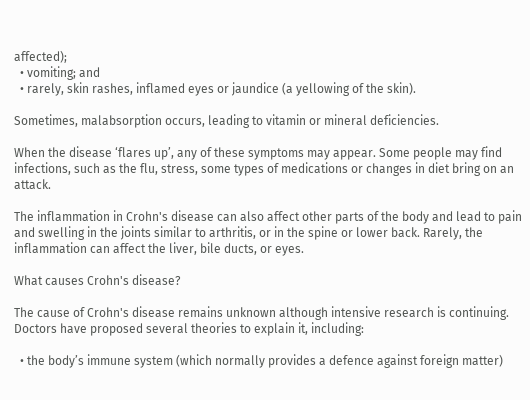affected);
  • vomiting; and
  • rarely, skin rashes, inflamed eyes or jaundice (a yellowing of the skin).

Sometimes, malabsorption occurs, leading to vitamin or mineral deficiencies.

When the disease ‘flares up’, any of these symptoms may appear. Some people may find infections, such as the flu, stress, some types of medications or changes in diet bring on an attack.

The inflammation in Crohn's disease can also affect other parts of the body and lead to pain and swelling in the joints similar to arthritis, or in the spine or lower back. Rarely, the inflammation can affect the liver, bile ducts, or eyes.

What causes Crohn's disease?

The cause of Crohn's disease remains unknown although intensive research is continuing. Doctors have proposed several theories to explain it, including:

  • the body’s immune system (which normally provides a defence against foreign matter)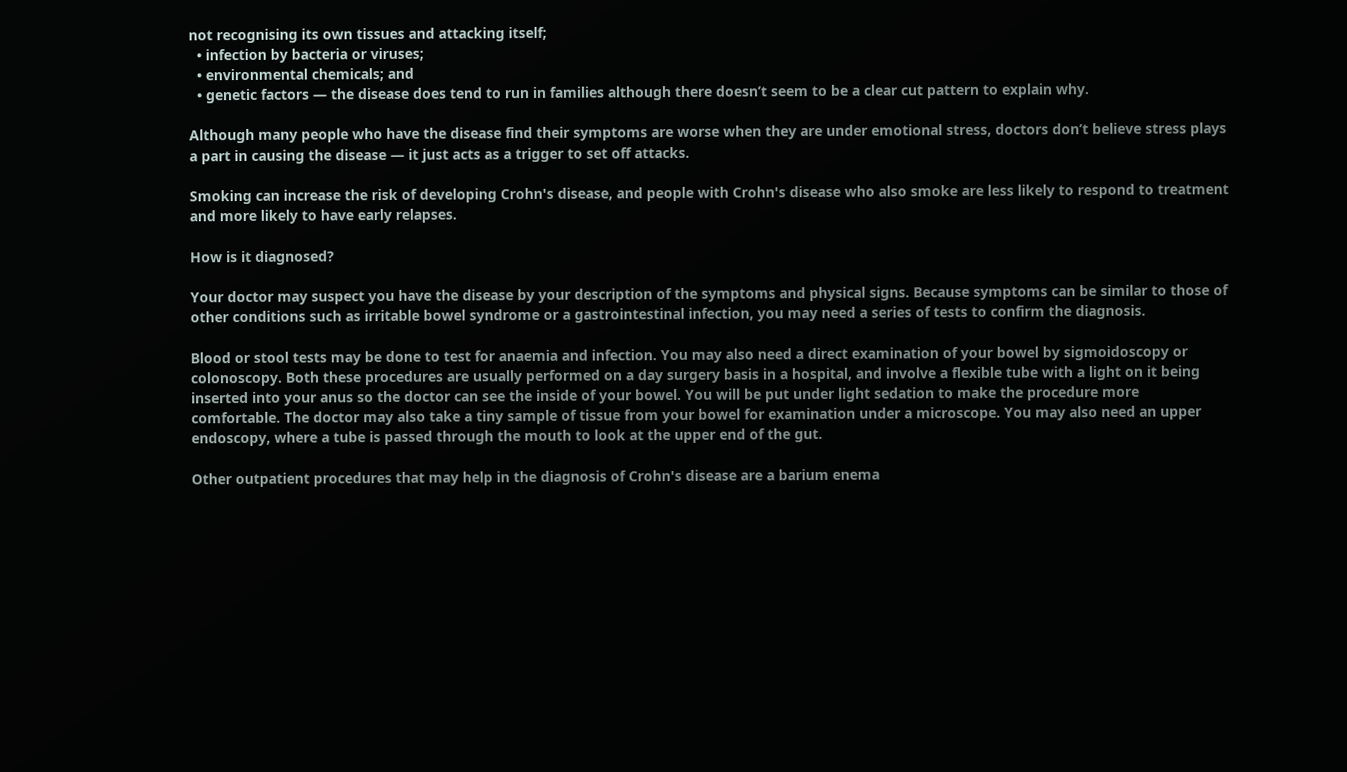not recognising its own tissues and attacking itself;
  • infection by bacteria or viruses;
  • environmental chemicals; and
  • genetic factors — the disease does tend to run in families although there doesn’t seem to be a clear cut pattern to explain why.

Although many people who have the disease find their symptoms are worse when they are under emotional stress, doctors don’t believe stress plays a part in causing the disease — it just acts as a trigger to set off attacks.

Smoking can increase the risk of developing Crohn's disease, and people with Crohn's disease who also smoke are less likely to respond to treatment and more likely to have early relapses.

How is it diagnosed?

Your doctor may suspect you have the disease by your description of the symptoms and physical signs. Because symptoms can be similar to those of other conditions such as irritable bowel syndrome or a gastrointestinal infection, you may need a series of tests to confirm the diagnosis.

Blood or stool tests may be done to test for anaemia and infection. You may also need a direct examination of your bowel by sigmoidoscopy or colonoscopy. Both these procedures are usually performed on a day surgery basis in a hospital, and involve a flexible tube with a light on it being inserted into your anus so the doctor can see the inside of your bowel. You will be put under light sedation to make the procedure more comfortable. The doctor may also take a tiny sample of tissue from your bowel for examination under a microscope. You may also need an upper endoscopy, where a tube is passed through the mouth to look at the upper end of the gut.

Other outpatient procedures that may help in the diagnosis of Crohn's disease are a barium enema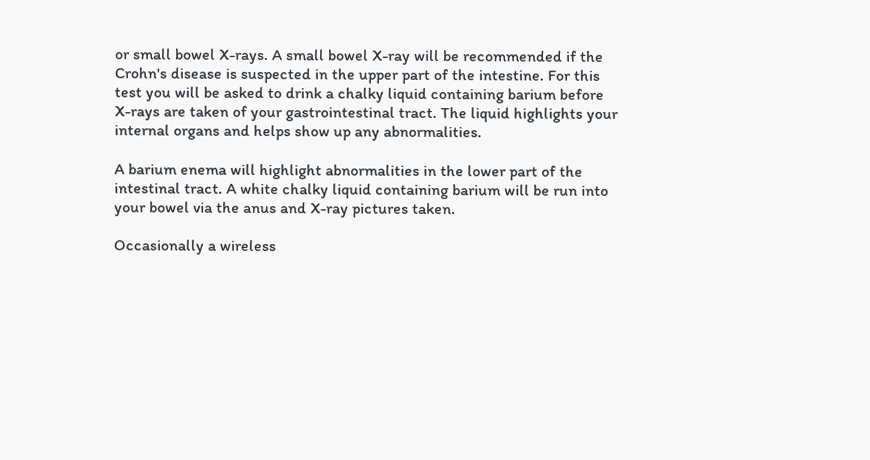or small bowel X-rays. A small bowel X-ray will be recommended if the Crohn's disease is suspected in the upper part of the intestine. For this test you will be asked to drink a chalky liquid containing barium before X-rays are taken of your gastrointestinal tract. The liquid highlights your internal organs and helps show up any abnormalities.

A barium enema will highlight abnormalities in the lower part of the intestinal tract. A white chalky liquid containing barium will be run into your bowel via the anus and X-ray pictures taken.

Occasionally a wireless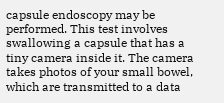capsule endoscopy may be performed. This test involves swallowing a capsule that has a tiny camera inside it. The camera takes photos of your small bowel, which are transmitted to a data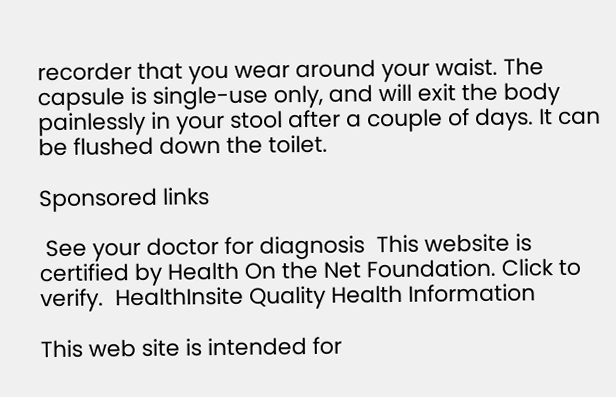recorder that you wear around your waist. The capsule is single-use only, and will exit the body painlessly in your stool after a couple of days. It can be flushed down the toilet.

Sponsored links

 See your doctor for diagnosis  This website is certified by Health On the Net Foundation. Click to verify.  HealthInsite Quality Health Information

This web site is intended for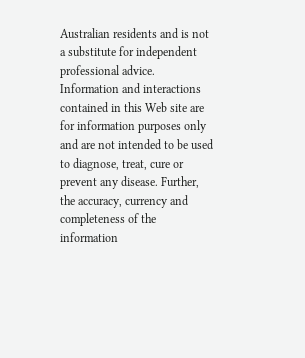Australian residents and is not a substitute for independent professional advice. Information and interactions contained in this Web site are for information purposes only and are not intended to be used to diagnose, treat, cure or prevent any disease. Further, the accuracy, currency and completeness of the information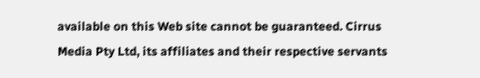available on this Web site cannot be guaranteed. Cirrus Media Pty Ltd, its affiliates and their respective servants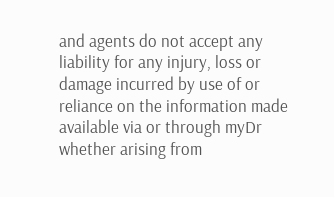and agents do not accept any liability for any injury, loss or damage incurred by use of or reliance on the information made available via or through myDr whether arising from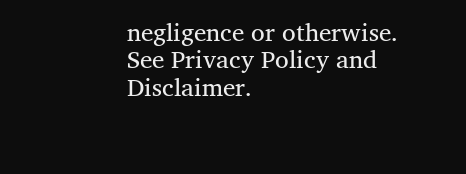negligence or otherwise.
See Privacy Policy and Disclaimer.